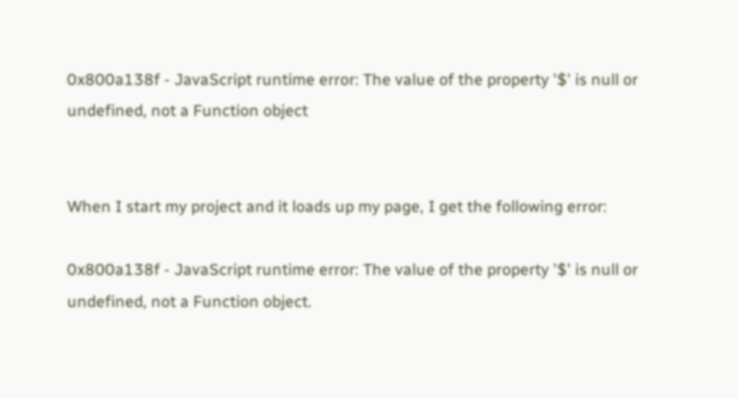0x800a138f - JavaScript runtime error: The value of the property '$' is null or undefined, not a Function object


When I start my project and it loads up my page, I get the following error:

0x800a138f - JavaScript runtime error: The value of the property '$' is null or undefined, not a Function object.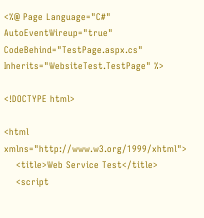<%@ Page Language="C#" AutoEventWireup="true" CodeBehind="TestPage.aspx.cs" Inherits="WebsiteTest.TestPage" %>

<!DOCTYPE html>

<html xmlns="http://www.w3.org/1999/xhtml">
    <title>Web Service Test</title>
    <script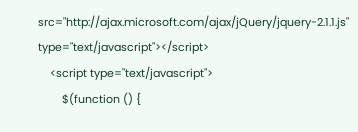src="http://ajax.microsoft.com/ajax/jQuery/jquery-2.1.1.js" type="text/javascript"></script>
    <script type="text/javascript">
        $(function () {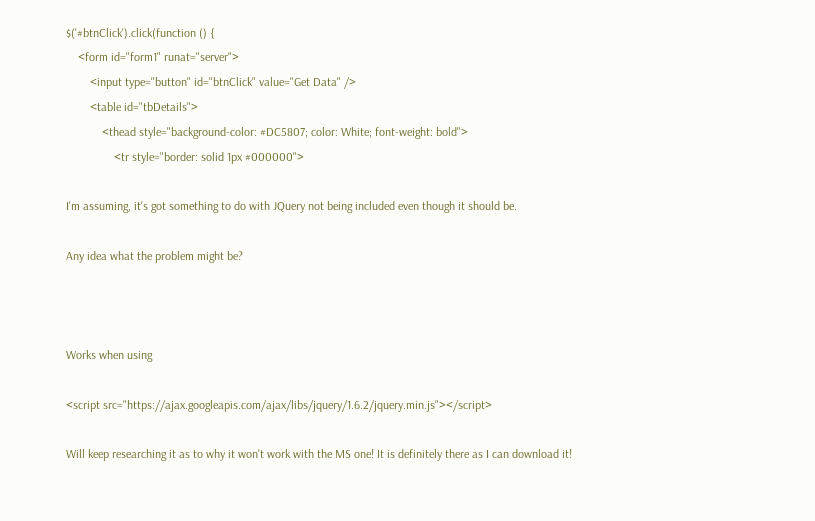$('#btnClick').click(function () {
    <form id="form1" runat="server">
        <input type="button" id="btnClick" value="Get Data" />
        <table id="tbDetails">
            <thead style="background-color: #DC5807; color: White; font-weight: bold">
                <tr style="border: solid 1px #000000">

I'm assuming, it's got something to do with JQuery not being included even though it should be.

Any idea what the problem might be?



Works when using

<script src="https://ajax.googleapis.com/ajax/libs/jquery/1.6.2/jquery.min.js"></script>

Will keep researching it as to why it won't work with the MS one! It is definitely there as I can download it!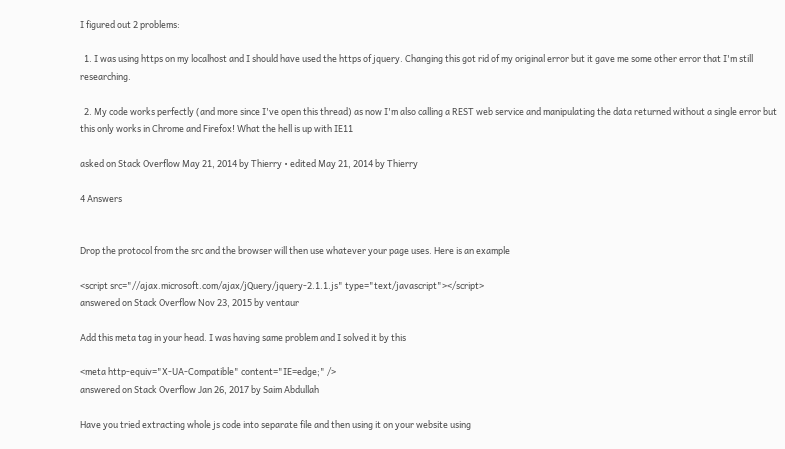I figured out 2 problems:

  1. I was using https on my localhost and I should have used the https of jquery. Changing this got rid of my original error but it gave me some other error that I'm still researching.

  2. My code works perfectly (and more since I've open this thread) as now I'm also calling a REST web service and manipulating the data returned without a single error but this only works in Chrome and Firefox! What the hell is up with IE11

asked on Stack Overflow May 21, 2014 by Thierry • edited May 21, 2014 by Thierry

4 Answers


Drop the protocol from the src and the browser will then use whatever your page uses. Here is an example

<script src="//ajax.microsoft.com/ajax/jQuery/jquery-2.1.1.js" type="text/javascript"></script>
answered on Stack Overflow Nov 23, 2015 by ventaur

Add this meta tag in your head. I was having same problem and I solved it by this

<meta http-equiv="X-UA-Compatible" content="IE=edge;" />
answered on Stack Overflow Jan 26, 2017 by Saim Abdullah

Have you tried extracting whole js code into separate file and then using it on your website using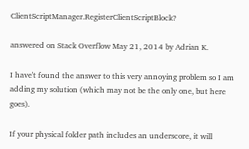ClientScriptManager.RegisterClientScriptBlock?

answered on Stack Overflow May 21, 2014 by Adrian K.

I have't found the answer to this very annoying problem so I am adding my solution (which may not be the only one, but here goes).

If your physical folder path includes an underscore, it will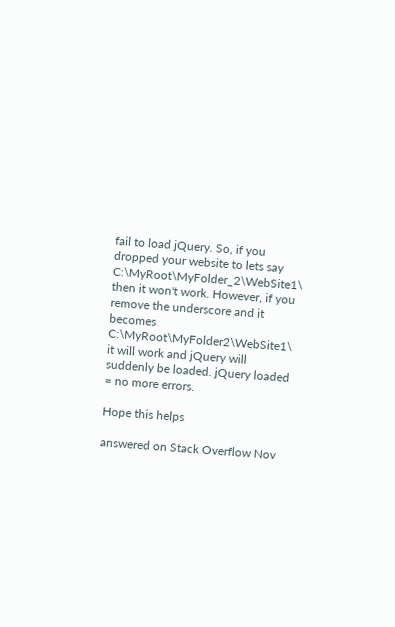fail to load jQuery. So, if you dropped your website to lets say C:\MyRoot\MyFolder_2\WebSite1\ then it won't work. However, if you remove the underscore and it becomes C:\MyRoot\MyFolder2\WebSite1\ it will work and jQuery will suddenly be loaded. jQuery loaded = no more errors.

Hope this helps

answered on Stack Overflow Nov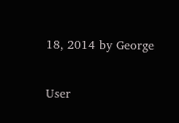18, 2014 by George

User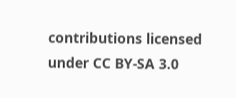contributions licensed under CC BY-SA 3.0